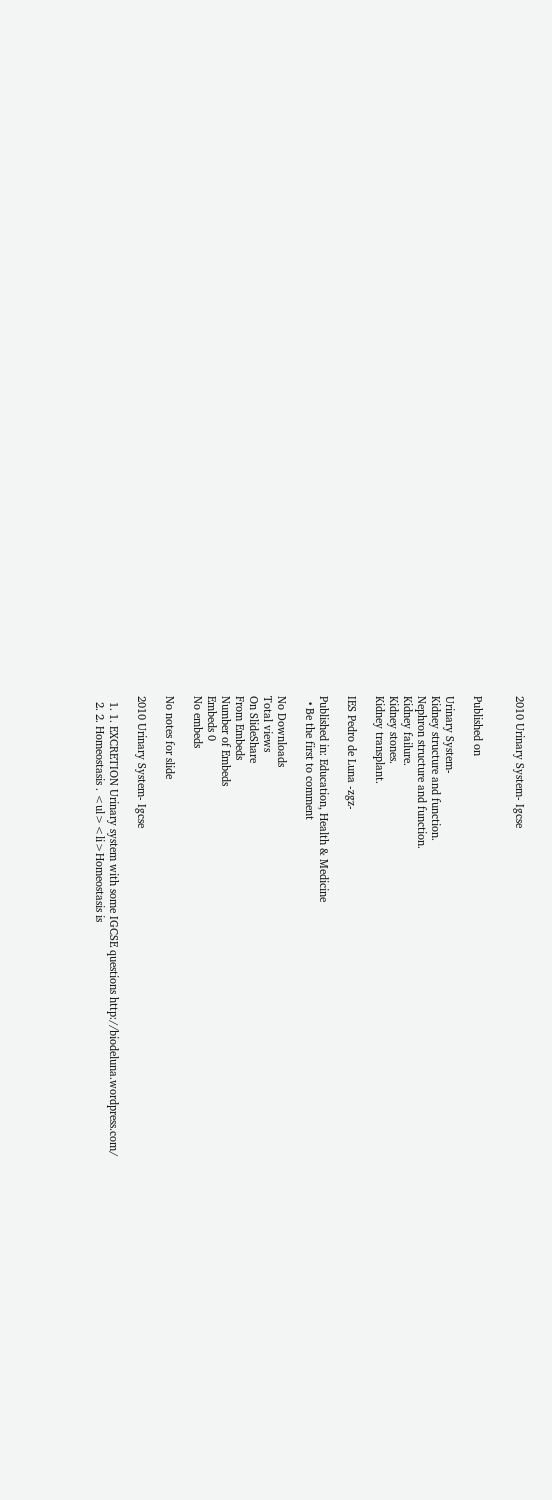2010 Urinary System- Igcse


Published on

Urinary System-
Kidney structure and function.
Nephron structure and function.
Kidney failure.
Kidney stones.
Kidney transplant.

IES Pedro de Luna -zgz-

Published in: Education, Health & Medicine
  • Be the first to comment

No Downloads
Total views
On SlideShare
From Embeds
Number of Embeds
Embeds 0
No embeds

No notes for slide

2010 Urinary System- Igcse

  1. 1. EXCRETION Urinary system with some IGCSE questions http://biodeluna.wordpress.com/
  2. 2. Homeostasis . <ul><li>Homeostasis is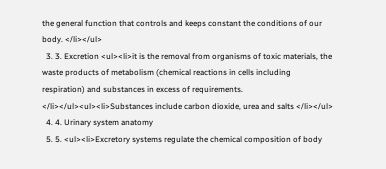the general function that controls and keeps constant the conditions of our body. </li></ul>
  3. 3. Excretion <ul><li>it is the removal from organisms of toxic materials, the waste products of metabolism (chemical reactions in cells including respiration) and substances in excess of requirements. </li></ul><ul><li>Substances include carbon dioxide, urea and salts </li></ul>
  4. 4. Urinary system anatomy
  5. 5. <ul><li>Excretory systems regulate the chemical composition of body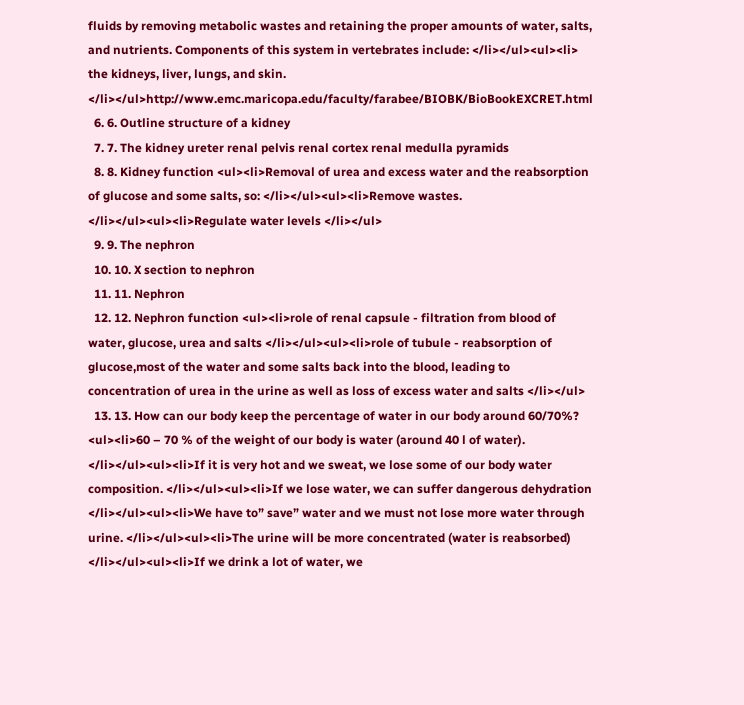fluids by removing metabolic wastes and retaining the proper amounts of water, salts, and nutrients. Components of this system in vertebrates include: </li></ul><ul><li> the kidneys, liver, lungs, and skin. </li></ul>http://www.emc.maricopa.edu/faculty/farabee/BIOBK/BioBookEXCRET.html
  6. 6. Outline structure of a kidney
  7. 7. The kidney ureter renal pelvis renal cortex renal medulla pyramids
  8. 8. Kidney function <ul><li>Removal of urea and excess water and the reabsorption of glucose and some salts, so: </li></ul><ul><li>Remove wastes. </li></ul><ul><li>Regulate water levels </li></ul>
  9. 9. The nephron
  10. 10. X section to nephron
  11. 11. Nephron
  12. 12. Nephron function <ul><li>role of renal capsule - filtration from blood of water, glucose, urea and salts </li></ul><ul><li>role of tubule - reabsorption of glucose,most of the water and some salts back into the blood, leading to concentration of urea in the urine as well as loss of excess water and salts </li></ul>
  13. 13. How can our body keep the percentage of water in our body around 60/70%? <ul><li>60 – 70 % of the weight of our body is water (around 40 l of water). </li></ul><ul><li>If it is very hot and we sweat, we lose some of our body water composition. </li></ul><ul><li>If we lose water, we can suffer dangerous dehydration </li></ul><ul><li>We have to” save” water and we must not lose more water through urine. </li></ul><ul><li>The urine will be more concentrated (water is reabsorbed) </li></ul><ul><li>If we drink a lot of water, we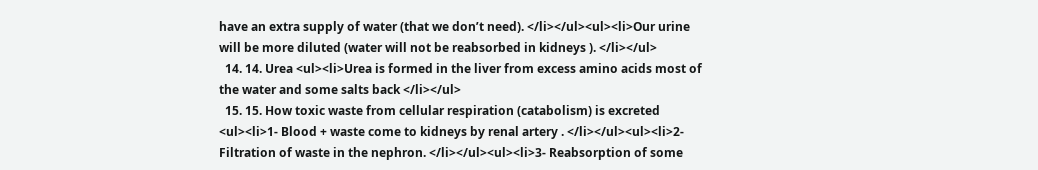have an extra supply of water (that we don’t need). </li></ul><ul><li>Our urine will be more diluted (water will not be reabsorbed in kidneys ). </li></ul>
  14. 14. Urea <ul><li>Urea is formed in the liver from excess amino acids most of the water and some salts back </li></ul>
  15. 15. How toxic waste from cellular respiration (catabolism) is excreted <ul><li>1- Blood + waste come to kidneys by renal artery . </li></ul><ul><li>2- Filtration of waste in the nephron. </li></ul><ul><li>3- Reabsorption of some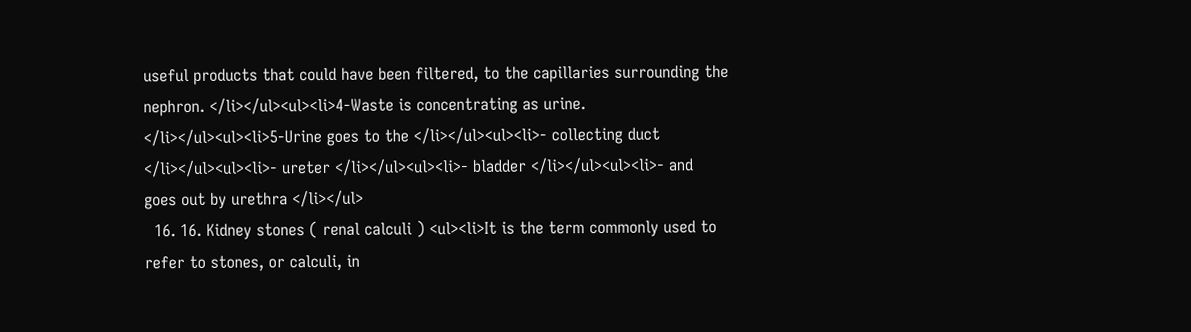useful products that could have been filtered, to the capillaries surrounding the nephron. </li></ul><ul><li>4-Waste is concentrating as urine. </li></ul><ul><li>5-Urine goes to the </li></ul><ul><li>- collecting duct </li></ul><ul><li>- ureter </li></ul><ul><li>- bladder </li></ul><ul><li>- and goes out by urethra </li></ul>
  16. 16. Kidney stones ( renal calculi ) <ul><li>It is the term commonly used to refer to stones, or calculi, in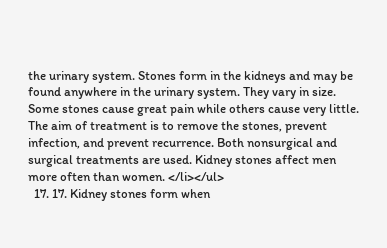the urinary system. Stones form in the kidneys and may be found anywhere in the urinary system. They vary in size. Some stones cause great pain while others cause very little. The aim of treatment is to remove the stones, prevent infection, and prevent recurrence. Both nonsurgical and surgical treatments are used. Kidney stones affect men more often than women. </li></ul>
  17. 17. Kidney stones form when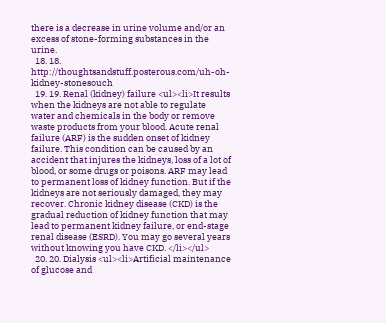there is a decrease in urine volume and/or an excess of stone-forming substances in the urine.
  18. 18. http://thoughtsandstuff.posterous.com/uh-oh-kidney-stonesouch
  19. 19. Renal (kidney) failure <ul><li>It results when the kidneys are not able to regulate water and chemicals in the body or remove waste products from your blood. Acute renal failure (ARF) is the sudden onset of kidney failure. This condition can be caused by an accident that injures the kidneys, loss of a lot of blood, or some drugs or poisons. ARF may lead to permanent loss of kidney function. But if the kidneys are not seriously damaged, they may recover. Chronic kidney disease (CKD) is the gradual reduction of kidney function that may lead to permanent kidney failure, or end-stage renal disease (ESRD). You may go several years without knowing you have CKD. </li></ul>
  20. 20. Dialysis <ul><li>Artificial maintenance of glucose and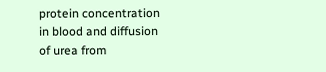protein concentration in blood and diffusion of urea from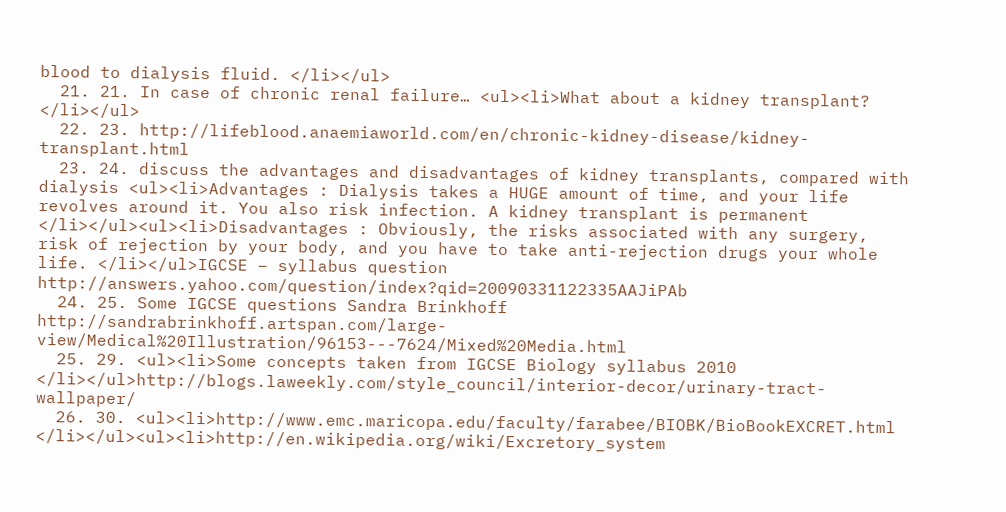blood to dialysis fluid. </li></ul>
  21. 21. In case of chronic renal failure… <ul><li>What about a kidney transplant? </li></ul>
  22. 23. http://lifeblood.anaemiaworld.com/en/chronic-kidney-disease/kidney-transplant.html
  23. 24. discuss the advantages and disadvantages of kidney transplants, compared with dialysis <ul><li>Advantages : Dialysis takes a HUGE amount of time, and your life revolves around it. You also risk infection. A kidney transplant is permanent </li></ul><ul><li>Disadvantages : Obviously, the risks associated with any surgery, risk of rejection by your body, and you have to take anti-rejection drugs your whole life. </li></ul>IGCSE – syllabus question http://answers.yahoo.com/question/index?qid=20090331122335AAJiPAb
  24. 25. Some IGCSE questions Sandra Brinkhoff http://sandrabrinkhoff.artspan.com/large-view/Medical%20Illustration/96153---7624/Mixed%20Media.html
  25. 29. <ul><li>Some concepts taken from IGCSE Biology syllabus 2010 </li></ul>http://blogs.laweekly.com/style_council/interior-decor/urinary-tract-wallpaper/
  26. 30. <ul><li>http://www.emc.maricopa.edu/faculty/farabee/BIOBK/BioBookEXCRET.html </li></ul><ul><li>http://en.wikipedia.org/wiki/Excretory_system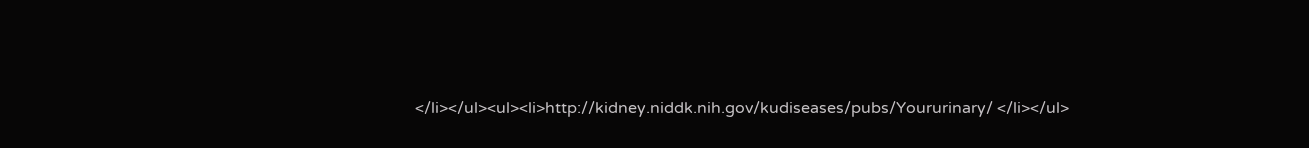</li></ul><ul><li>http://kidney.niddk.nih.gov/kudiseases/pubs/Yoururinary/ </li></ul>